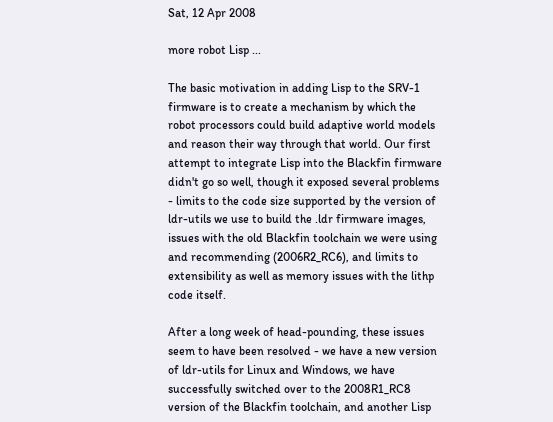Sat, 12 Apr 2008

more robot Lisp ...

The basic motivation in adding Lisp to the SRV-1 firmware is to create a mechanism by which the robot processors could build adaptive world models and reason their way through that world. Our first attempt to integrate Lisp into the Blackfin firmware didn't go so well, though it exposed several problems - limits to the code size supported by the version of ldr-utils we use to build the .ldr firmware images, issues with the old Blackfin toolchain we were using and recommending (2006R2_RC6), and limits to extensibility as well as memory issues with the lithp code itself.

After a long week of head-pounding, these issues seem to have been resolved - we have a new version of ldr-utils for Linux and Windows, we have successfully switched over to the 2008R1_RC8 version of the Blackfin toolchain, and another Lisp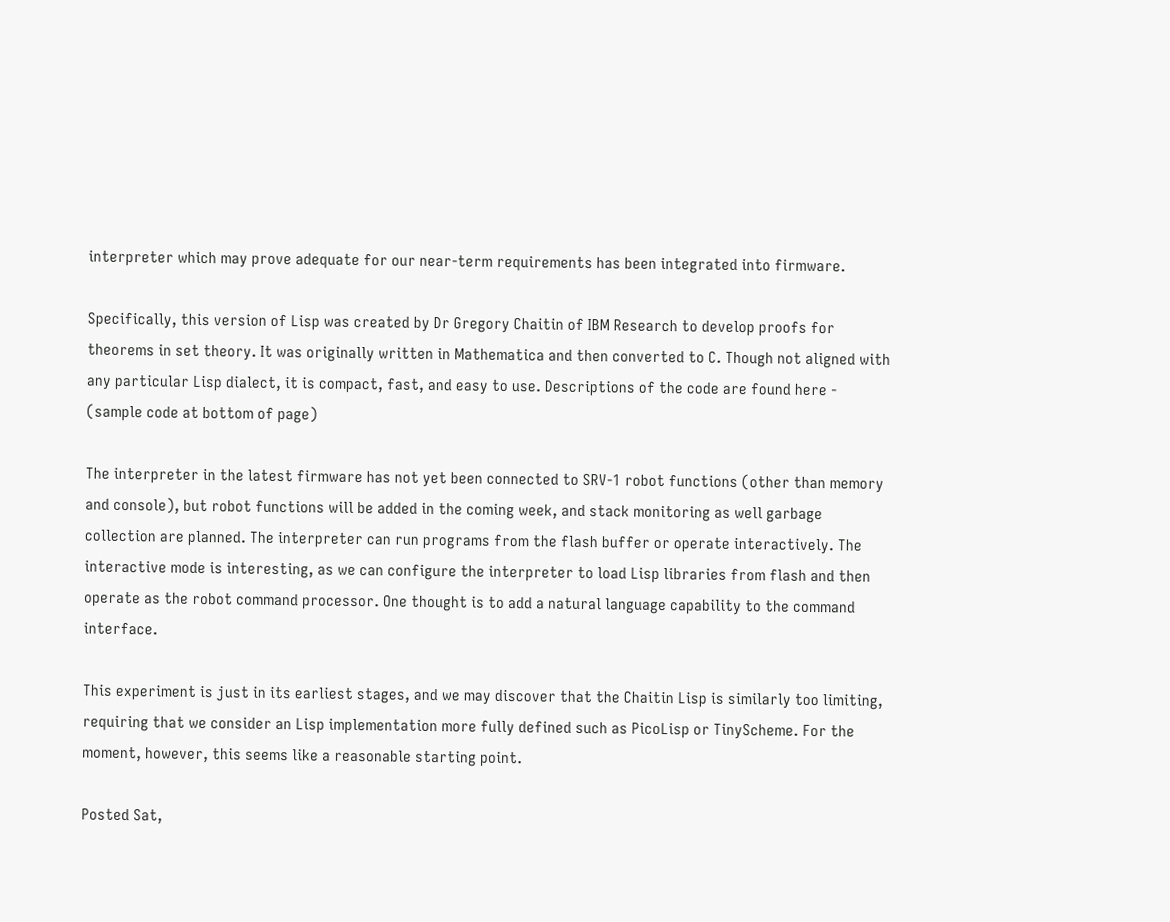interpreter which may prove adequate for our near-term requirements has been integrated into firmware.

Specifically, this version of Lisp was created by Dr Gregory Chaitin of IBM Research to develop proofs for theorems in set theory. It was originally written in Mathematica and then converted to C. Though not aligned with any particular Lisp dialect, it is compact, fast, and easy to use. Descriptions of the code are found here - (sample code at bottom of page)

The interpreter in the latest firmware has not yet been connected to SRV-1 robot functions (other than memory and console), but robot functions will be added in the coming week, and stack monitoring as well garbage collection are planned. The interpreter can run programs from the flash buffer or operate interactively. The interactive mode is interesting, as we can configure the interpreter to load Lisp libraries from flash and then operate as the robot command processor. One thought is to add a natural language capability to the command interface.

This experiment is just in its earliest stages, and we may discover that the Chaitin Lisp is similarly too limiting, requiring that we consider an Lisp implementation more fully defined such as PicoLisp or TinyScheme. For the moment, however, this seems like a reasonable starting point.

Posted Sat,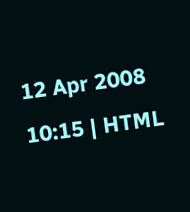12 Apr 2008 10:15 | HTML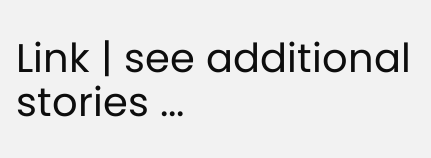Link | see additional stories ...